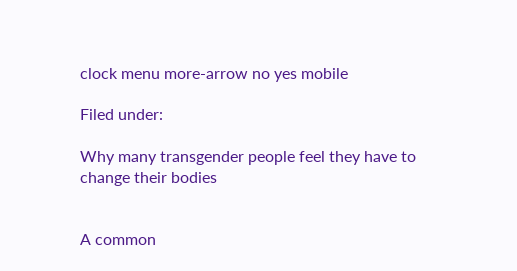clock menu more-arrow no yes mobile

Filed under:

Why many transgender people feel they have to change their bodies


A common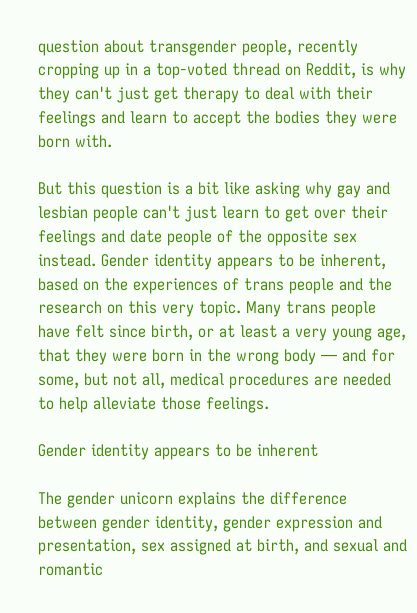question about transgender people, recently cropping up in a top-voted thread on Reddit, is why they can't just get therapy to deal with their feelings and learn to accept the bodies they were born with.

But this question is a bit like asking why gay and lesbian people can't just learn to get over their feelings and date people of the opposite sex instead. Gender identity appears to be inherent, based on the experiences of trans people and the research on this very topic. Many trans people have felt since birth, or at least a very young age, that they were born in the wrong body — and for some, but not all, medical procedures are needed to help alleviate those feelings.

Gender identity appears to be inherent

The gender unicorn explains the difference between gender identity, gender expression and presentation, sex assigned at birth, and sexual and romantic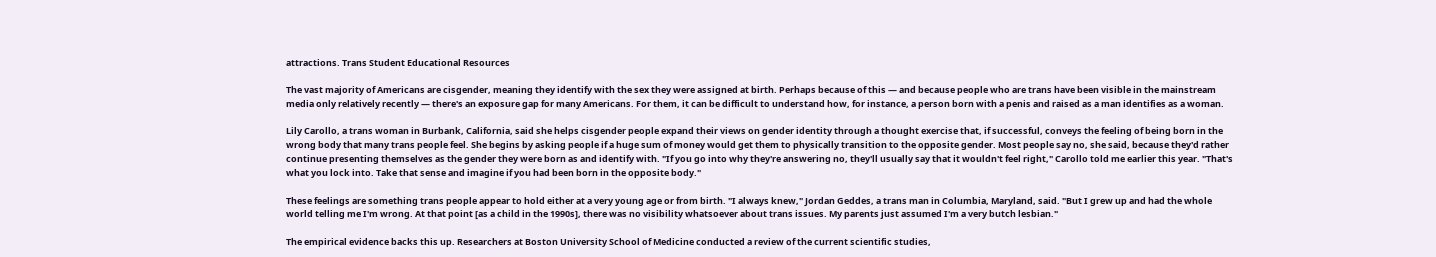attractions. Trans Student Educational Resources

The vast majority of Americans are cisgender, meaning they identify with the sex they were assigned at birth. Perhaps because of this — and because people who are trans have been visible in the mainstream media only relatively recently — there's an exposure gap for many Americans. For them, it can be difficult to understand how, for instance, a person born with a penis and raised as a man identifies as a woman.

Lily Carollo, a trans woman in Burbank, California, said she helps cisgender people expand their views on gender identity through a thought exercise that, if successful, conveys the feeling of being born in the wrong body that many trans people feel. She begins by asking people if a huge sum of money would get them to physically transition to the opposite gender. Most people say no, she said, because they'd rather continue presenting themselves as the gender they were born as and identify with. "If you go into why they're answering no, they'll usually say that it wouldn't feel right," Carollo told me earlier this year. "That's what you lock into. Take that sense and imagine if you had been born in the opposite body."

These feelings are something trans people appear to hold either at a very young age or from birth. "I always knew," Jordan Geddes, a trans man in Columbia, Maryland, said. "But I grew up and had the whole world telling me I'm wrong. At that point [as a child in the 1990s], there was no visibility whatsoever about trans issues. My parents just assumed I'm a very butch lesbian."

The empirical evidence backs this up. Researchers at Boston University School of Medicine conducted a review of the current scientific studies,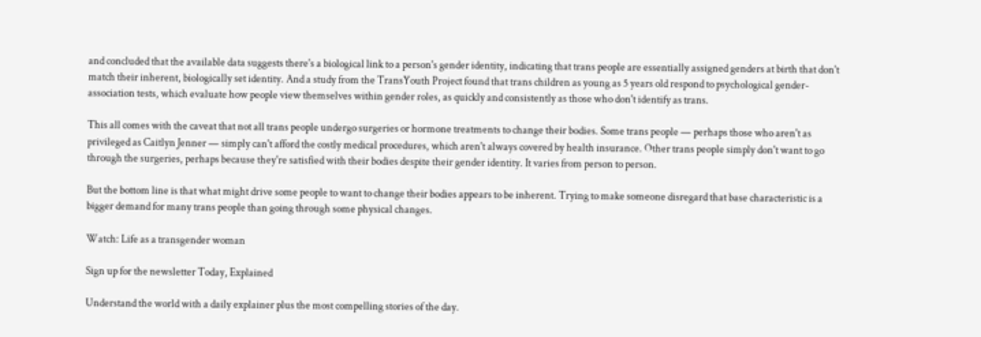and concluded that the available data suggests there's a biological link to a person's gender identity, indicating that trans people are essentially assigned genders at birth that don't match their inherent, biologically set identity. And a study from the TransYouth Project found that trans children as young as 5 years old respond to psychological gender-association tests, which evaluate how people view themselves within gender roles, as quickly and consistently as those who don't identify as trans.

This all comes with the caveat that not all trans people undergo surgeries or hormone treatments to change their bodies. Some trans people — perhaps those who aren't as privileged as Caitlyn Jenner — simply can't afford the costly medical procedures, which aren't always covered by health insurance. Other trans people simply don't want to go through the surgeries, perhaps because they're satisfied with their bodies despite their gender identity. It varies from person to person.

But the bottom line is that what might drive some people to want to change their bodies appears to be inherent. Trying to make someone disregard that base characteristic is a bigger demand for many trans people than going through some physical changes.

Watch: Life as a transgender woman

Sign up for the newsletter Today, Explained

Understand the world with a daily explainer plus the most compelling stories of the day.